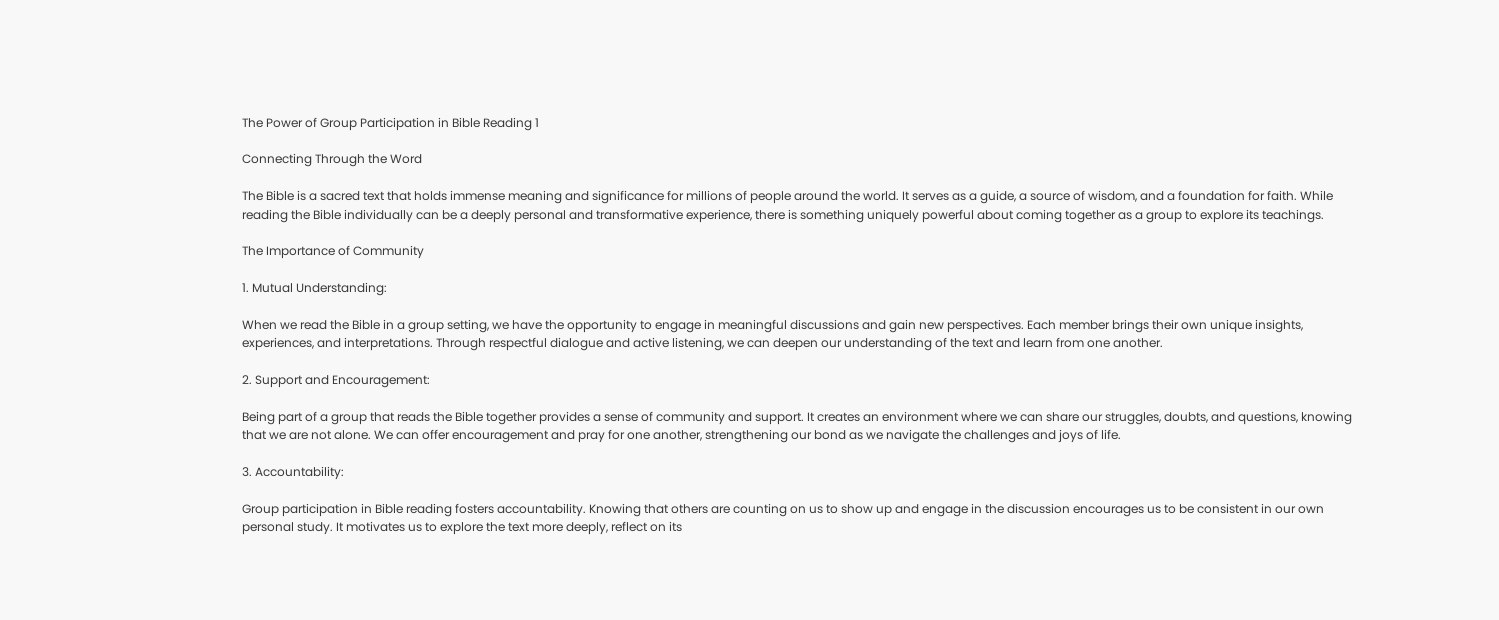The Power of Group Participation in Bible Reading 1

Connecting Through the Word

The Bible is a sacred text that holds immense meaning and significance for millions of people around the world. It serves as a guide, a source of wisdom, and a foundation for faith. While reading the Bible individually can be a deeply personal and transformative experience, there is something uniquely powerful about coming together as a group to explore its teachings.

The Importance of Community

1. Mutual Understanding:

When we read the Bible in a group setting, we have the opportunity to engage in meaningful discussions and gain new perspectives. Each member brings their own unique insights, experiences, and interpretations. Through respectful dialogue and active listening, we can deepen our understanding of the text and learn from one another.

2. Support and Encouragement:

Being part of a group that reads the Bible together provides a sense of community and support. It creates an environment where we can share our struggles, doubts, and questions, knowing that we are not alone. We can offer encouragement and pray for one another, strengthening our bond as we navigate the challenges and joys of life.

3. Accountability:

Group participation in Bible reading fosters accountability. Knowing that others are counting on us to show up and engage in the discussion encourages us to be consistent in our own personal study. It motivates us to explore the text more deeply, reflect on its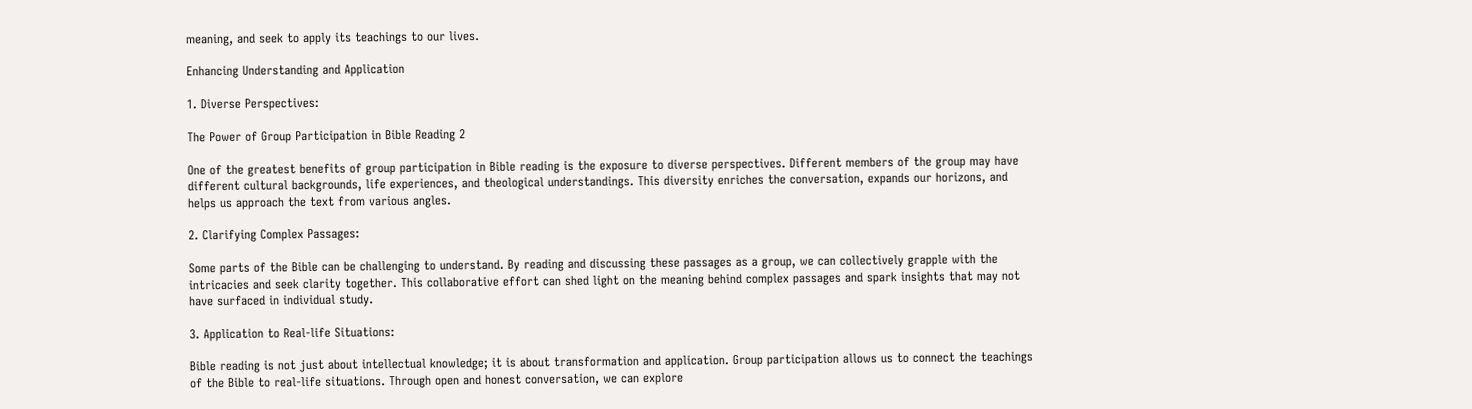meaning, and seek to apply its teachings to our lives.

Enhancing Understanding and Application

1. Diverse Perspectives:

The Power of Group Participation in Bible Reading 2

One of the greatest benefits of group participation in Bible reading is the exposure to diverse perspectives. Different members of the group may have different cultural backgrounds, life experiences, and theological understandings. This diversity enriches the conversation, expands our horizons, and helps us approach the text from various angles.

2. Clarifying Complex Passages:

Some parts of the Bible can be challenging to understand. By reading and discussing these passages as a group, we can collectively grapple with the intricacies and seek clarity together. This collaborative effort can shed light on the meaning behind complex passages and spark insights that may not have surfaced in individual study.

3. Application to Real-life Situations:

Bible reading is not just about intellectual knowledge; it is about transformation and application. Group participation allows us to connect the teachings of the Bible to real-life situations. Through open and honest conversation, we can explore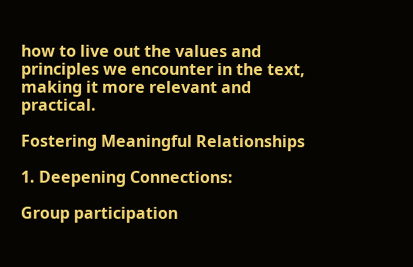how to live out the values and principles we encounter in the text, making it more relevant and practical.

Fostering Meaningful Relationships

1. Deepening Connections:

Group participation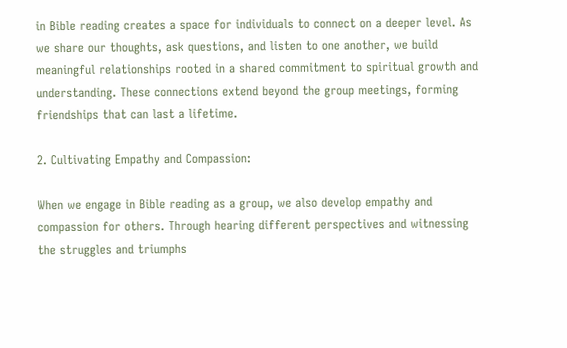in Bible reading creates a space for individuals to connect on a deeper level. As we share our thoughts, ask questions, and listen to one another, we build meaningful relationships rooted in a shared commitment to spiritual growth and understanding. These connections extend beyond the group meetings, forming friendships that can last a lifetime.

2. Cultivating Empathy and Compassion:

When we engage in Bible reading as a group, we also develop empathy and compassion for others. Through hearing different perspectives and witnessing the struggles and triumphs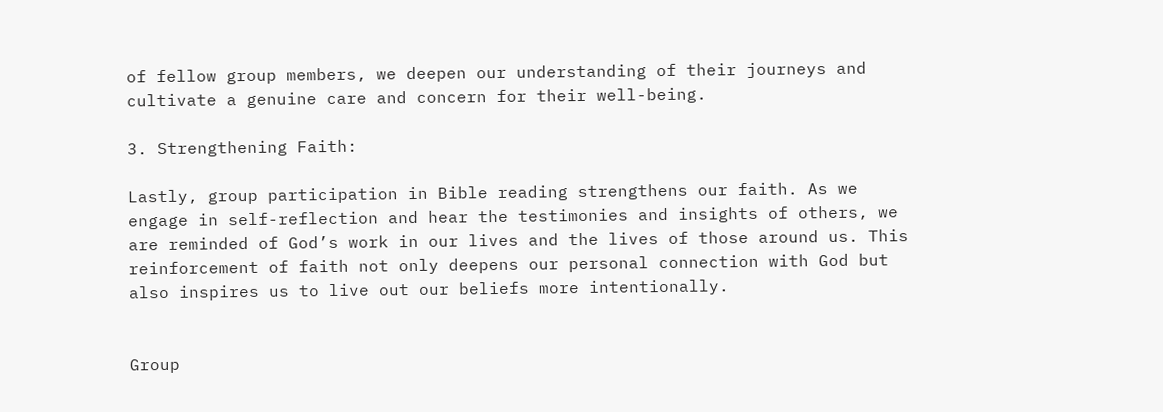of fellow group members, we deepen our understanding of their journeys and cultivate a genuine care and concern for their well-being.

3. Strengthening Faith:

Lastly, group participation in Bible reading strengthens our faith. As we engage in self-reflection and hear the testimonies and insights of others, we are reminded of God’s work in our lives and the lives of those around us. This reinforcement of faith not only deepens our personal connection with God but also inspires us to live out our beliefs more intentionally.


Group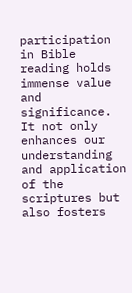participation in Bible reading holds immense value and significance. It not only enhances our understanding and application of the scriptures but also fosters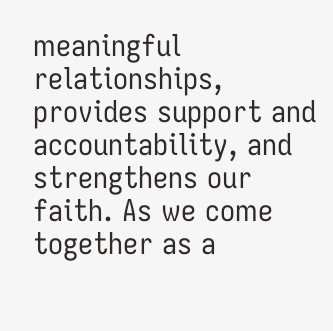meaningful relationships, provides support and accountability, and strengthens our faith. As we come together as a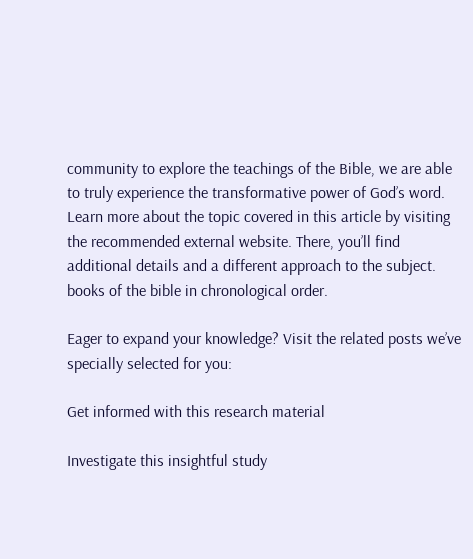community to explore the teachings of the Bible, we are able to truly experience the transformative power of God’s word. Learn more about the topic covered in this article by visiting the recommended external website. There, you’ll find additional details and a different approach to the subject. books of the bible in chronological order.

Eager to expand your knowledge? Visit the related posts we’ve specially selected for you:

Get informed with this research material

Investigate this insightful study